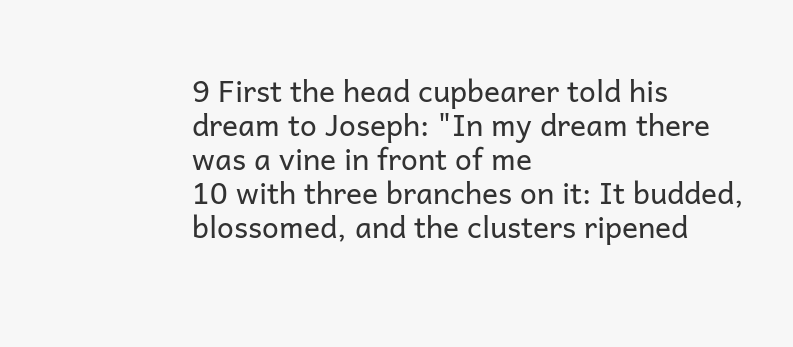9 First the head cupbearer told his dream to Joseph: "In my dream there was a vine in front of me
10 with three branches on it: It budded, blossomed, and the clusters ripened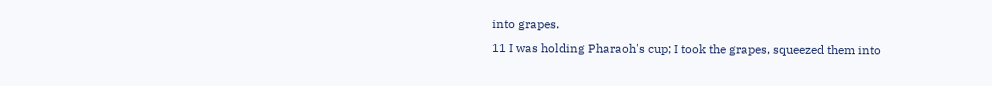into grapes.
11 I was holding Pharaoh's cup; I took the grapes, squeezed them into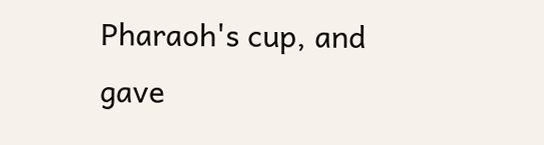Pharaoh's cup, and gave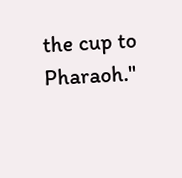the cup to Pharaoh."